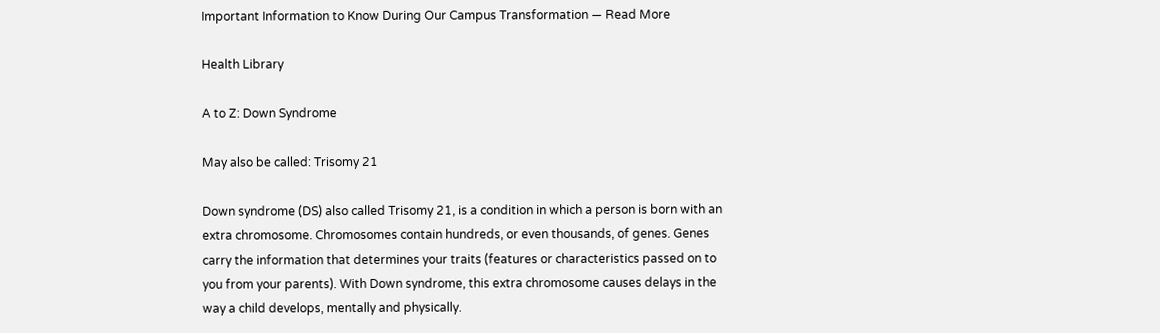Important Information to Know During Our Campus Transformation — Read More

Health Library

A to Z: Down Syndrome

May also be called: Trisomy 21

Down syndrome (DS) also called Trisomy 21, is a condition in which a person is born with an extra chromosome. Chromosomes contain hundreds, or even thousands, of genes. Genes carry the information that determines your traits (features or characteristics passed on to you from your parents). With Down syndrome, this extra chromosome causes delays in the way a child develops, mentally and physically.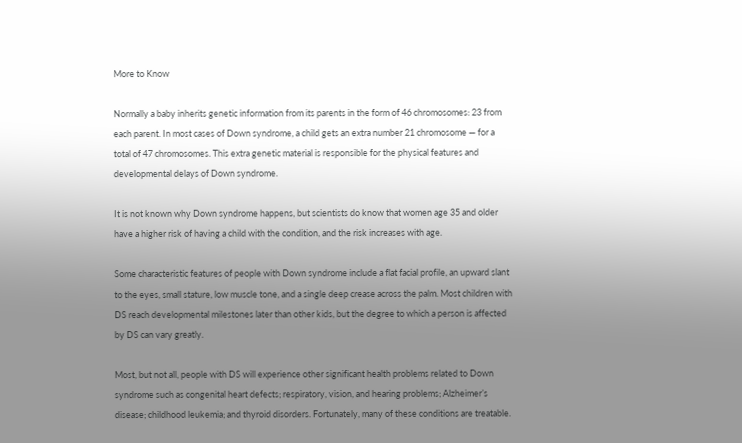More to Know

Normally a baby inherits genetic information from its parents in the form of 46 chromosomes: 23 from each parent. In most cases of Down syndrome, a child gets an extra number 21 chromosome — for a total of 47 chromosomes. This extra genetic material is responsible for the physical features and developmental delays of Down syndrome.

It is not known why Down syndrome happens, but scientists do know that women age 35 and older have a higher risk of having a child with the condition, and the risk increases with age.

Some characteristic features of people with Down syndrome include a flat facial profile, an upward slant to the eyes, small stature, low muscle tone, and a single deep crease across the palm. Most children with DS reach developmental milestones later than other kids, but the degree to which a person is affected by DS can vary greatly.

Most, but not all, people with DS will experience other significant health problems related to Down syndrome such as congenital heart defects; respiratory, vision, and hearing problems; Alzheimer’s disease; childhood leukemia; and thyroid disorders. Fortunately, many of these conditions are treatable.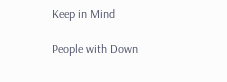Keep in Mind

People with Down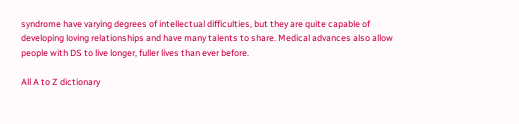syndrome have varying degrees of intellectual difficulties, but they are quite capable of developing loving relationships and have many talents to share. Medical advances also allow people with DS to live longer, fuller lives than ever before.

All A to Z dictionary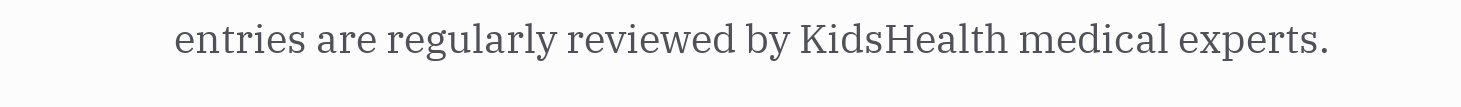entries are regularly reviewed by KidsHealth medical experts.